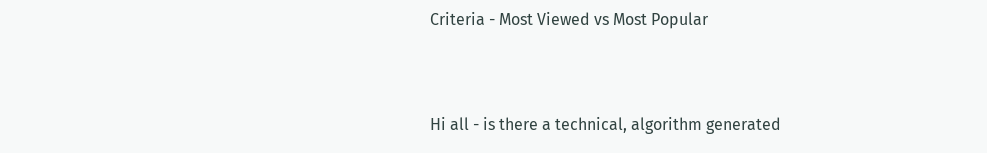Criteria - Most Viewed vs Most Popular



Hi all - is there a technical, algorithm generated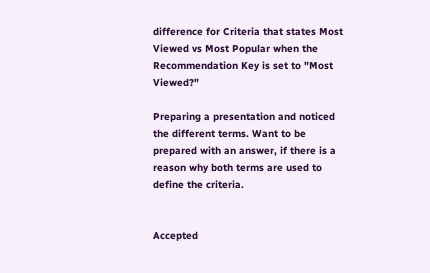difference for Criteria that states Most Viewed vs Most Popular when the Recommendation Key is set to "Most Viewed?"

Preparing a presentation and noticed the different terms. Want to be prepared with an answer, if there is a reason why both terms are used to define the criteria.


Accepted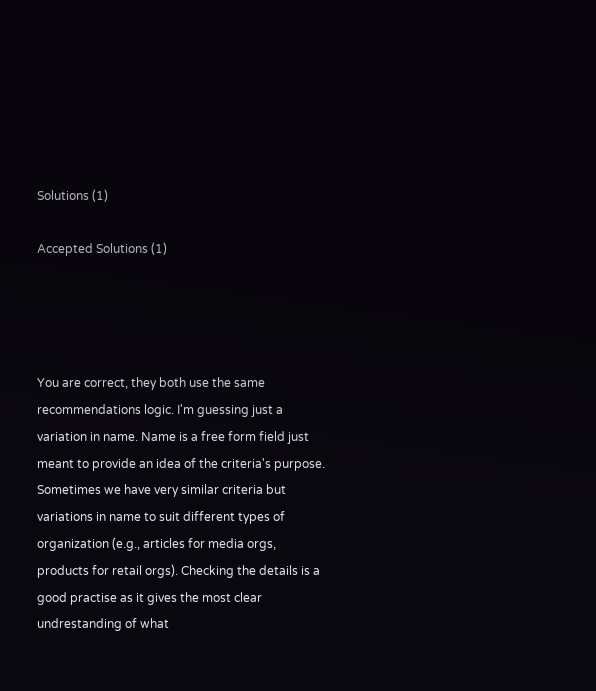Solutions (1)

Accepted Solutions (1)




You are correct, they both use the same recommendations logic. I'm guessing just a variation in name. Name is a free form field just meant to provide an idea of the criteria's purpose. Sometimes we have very similar criteria but variations in name to suit different types of organization (e.g., articles for media orgs, products for retail orgs). Checking the details is a good practise as it gives the most clear undrestanding of what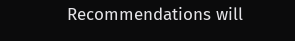Recommendations will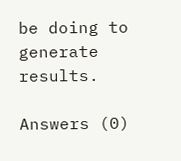be doing to generate results.

Answers (0)